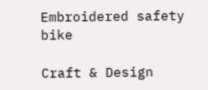Embroidered safety bike

Craft & Design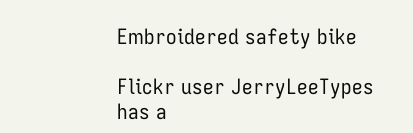Embroidered safety bike

Flickr user JerryLeeTypes has a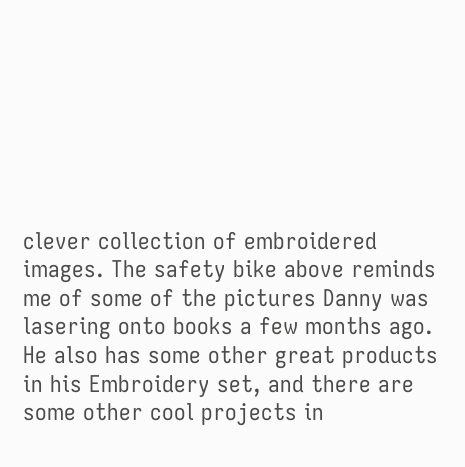clever collection of embroidered images. The safety bike above reminds me of some of the pictures Danny was lasering onto books a few months ago. He also has some other great products in his Embroidery set, and there are some other cool projects in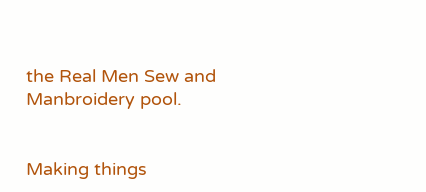the Real Men Sew and Manbroidery pool.


Making things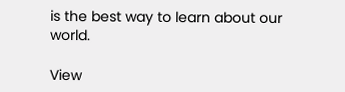is the best way to learn about our world.

View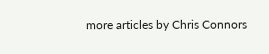more articles by Chris Connors